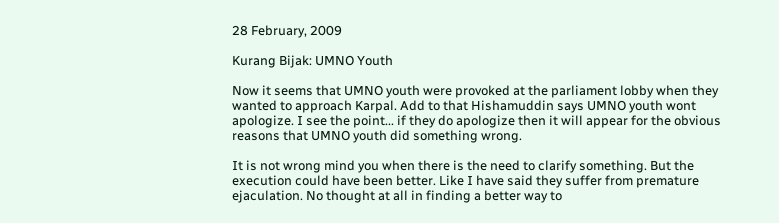28 February, 2009

Kurang Bijak: UMNO Youth

Now it seems that UMNO youth were provoked at the parliament lobby when they wanted to approach Karpal. Add to that Hishamuddin says UMNO youth wont apologize. I see the point... if they do apologize then it will appear for the obvious reasons that UMNO youth did something wrong.

It is not wrong mind you when there is the need to clarify something. But the execution could have been better. Like I have said they suffer from premature ejaculation. No thought at all in finding a better way to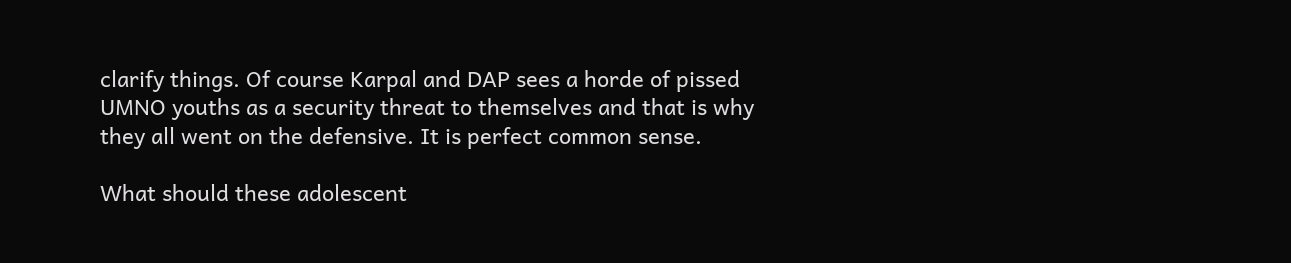clarify things. Of course Karpal and DAP sees a horde of pissed UMNO youths as a security threat to themselves and that is why they all went on the defensive. It is perfect common sense.

What should these adolescent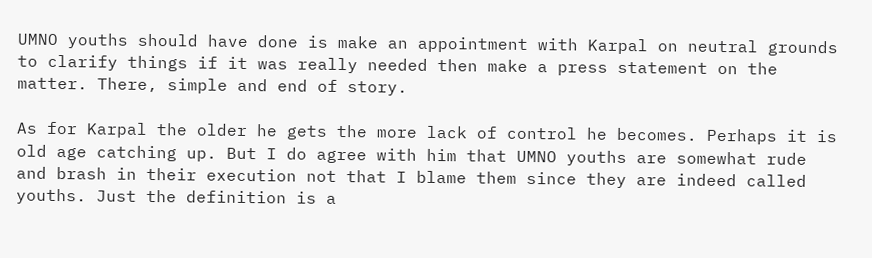UMNO youths should have done is make an appointment with Karpal on neutral grounds to clarify things if it was really needed then make a press statement on the matter. There, simple and end of story.

As for Karpal the older he gets the more lack of control he becomes. Perhaps it is old age catching up. But I do agree with him that UMNO youths are somewhat rude and brash in their execution not that I blame them since they are indeed called youths. Just the definition is a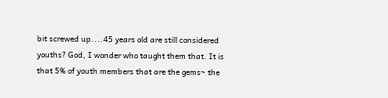bit screwed up....45 years old are still considered youths? God, I wonder who taught them that. It is that 5% of youth members that are the gems~ the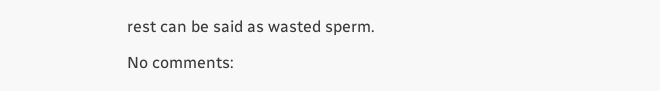rest can be said as wasted sperm.

No comments: